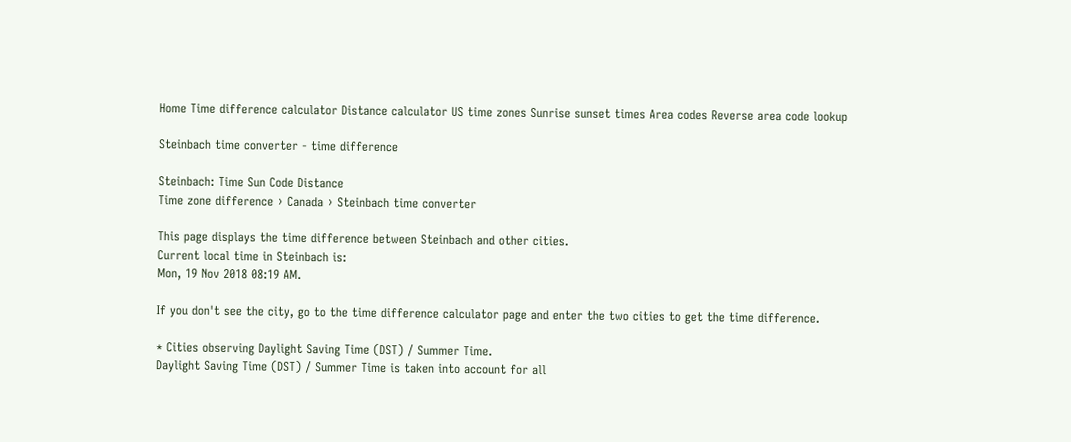Home Time difference calculator Distance calculator US time zones Sunrise sunset times Area codes Reverse area code lookup

Steinbach time converter - time difference

Steinbach: Time Sun Code Distance
Time zone difference › Canada › Steinbach time converter

This page displays the time difference between Steinbach and other cities.
Current local time in Steinbach is:
Mon, 19 Nov 2018 08:19 AM.

If you don't see the city, go to the time difference calculator page and enter the two cities to get the time difference.

* Cities observing Daylight Saving Time (DST) / Summer Time.
Daylight Saving Time (DST) / Summer Time is taken into account for all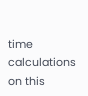time calculations on this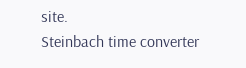site.
Steinbach time converter